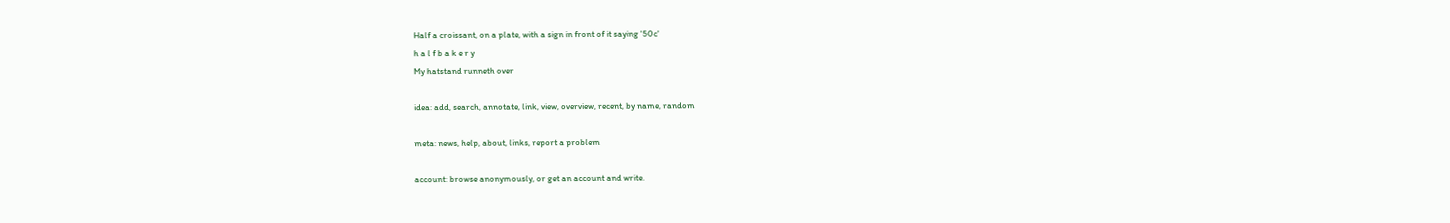Half a croissant, on a plate, with a sign in front of it saying '50c'
h a l f b a k e r y
My hatstand runneth over

idea: add, search, annotate, link, view, overview, recent, by name, random

meta: news, help, about, links, report a problem

account: browse anonymously, or get an account and write.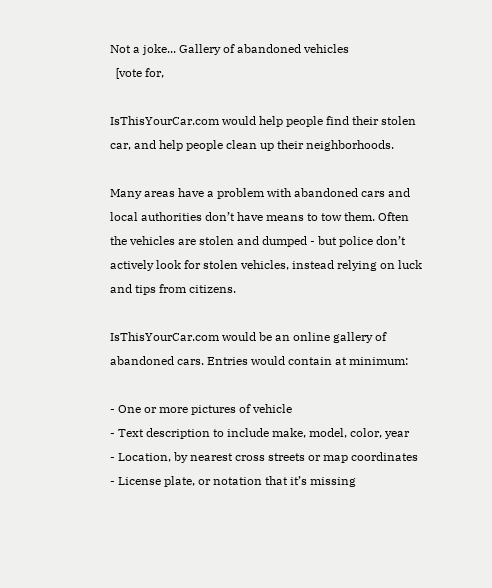Not a joke... Gallery of abandoned vehicles
  [vote for,

IsThisYourCar.com would help people find their stolen car, and help people clean up their neighborhoods.

Many areas have a problem with abandoned cars and local authorities don’t have means to tow them. Often the vehicles are stolen and dumped - but police don’t actively look for stolen vehicles, instead relying on luck and tips from citizens.

IsThisYourCar.com would be an online gallery of abandoned cars. Entries would contain at minimum:

- One or more pictures of vehicle
- Text description to include make, model, color, year
- Location, by nearest cross streets or map coordinates
- License plate, or notation that it’s missing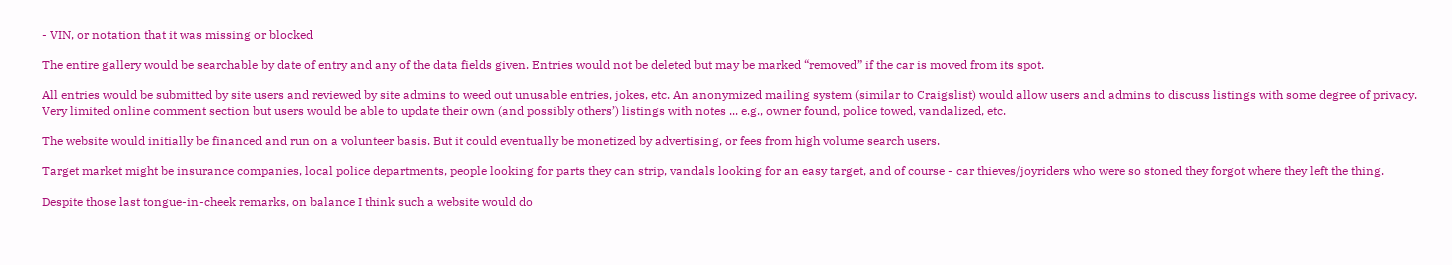- VIN, or notation that it was missing or blocked

The entire gallery would be searchable by date of entry and any of the data fields given. Entries would not be deleted but may be marked “removed” if the car is moved from its spot.

All entries would be submitted by site users and reviewed by site admins to weed out unusable entries, jokes, etc. An anonymized mailing system (similar to Craigslist) would allow users and admins to discuss listings with some degree of privacy. Very limited online comment section but users would be able to update their own (and possibly others’) listings with notes ... e.g., owner found, police towed, vandalized, etc.

The website would initially be financed and run on a volunteer basis. But it could eventually be monetized by advertising, or fees from high volume search users.

Target market might be insurance companies, local police departments, people looking for parts they can strip, vandals looking for an easy target, and of course - car thieves/joyriders who were so stoned they forgot where they left the thing.

Despite those last tongue-in-cheek remarks, on balance I think such a website would do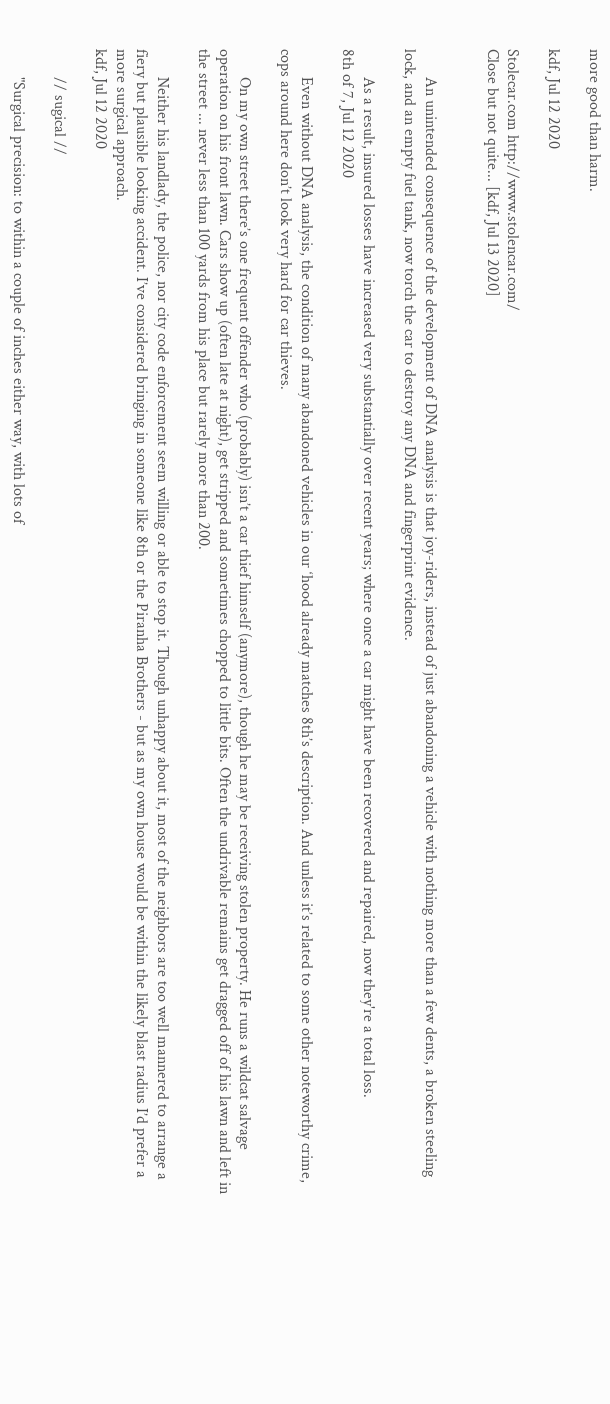more good than harm.

kdf, Jul 12 2020

Stolecar.com http://www.stolencar.com/
Close but not quite... [kdf, Jul 13 2020]


       An unintended consequence of the development of DNA analysis is that joy-riders, instead of just abandoning a vehicle with nothing more than a few dents, a broken steeling lock, and an empty fuel tank, now torch the car to destroy any DNA and fingerprint evidence.

       As a result, insured losses have increased very substantially over recent years; where once a car might have been recovered and repaired, now they're a total loss.
8th of 7, Jul 12 2020

       Even without DNA analysis, the condition of many abandoned vehicles in our ‘hood already matches 8th’s description. And unless it’s related to some other noteworthy crime, cops around here don’t look very hard for car thieves.

       On my own street there’s one frequent offender who (probably) isn’t a car thief himself (anymore), though he may be receiving stolen property. He runs a wildcat salvage operation on his front lawn. Cars show up (often late at night), get stripped and sometimes chopped to little bits. Often the undrivable remains get dragged off of his lawn and left in the street ... never less than 100 yards from his place but rarely more than 200.

       Neither his landlady, the police, nor city code enforcement seem willing or able to stop it. Though unhappy about it, most of the neighbors are too well mannered to arrange a fiery but plausible looking accident. I’ve considered bringing in someone like 8th or the Piranha Brothers - but as my own house would be within the likely blast radius I’d prefer a more surgical approach.
kdf, Jul 12 2020

       // sugical //

       "Surgical precision: to within a couple of inches either way, with lots of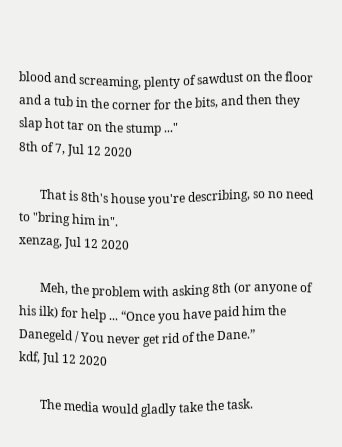blood and screaming, plenty of sawdust on the floor and a tub in the corner for the bits, and then they slap hot tar on the stump ..."
8th of 7, Jul 12 2020

       That is 8th's house you're describing, so no need to "bring him in".
xenzag, Jul 12 2020

       Meh, the problem with asking 8th (or anyone of his ilk) for help ... “Once you have paid him the Danegeld / You never get rid of the Dane.”
kdf, Jul 12 2020

       The media would gladly take the task.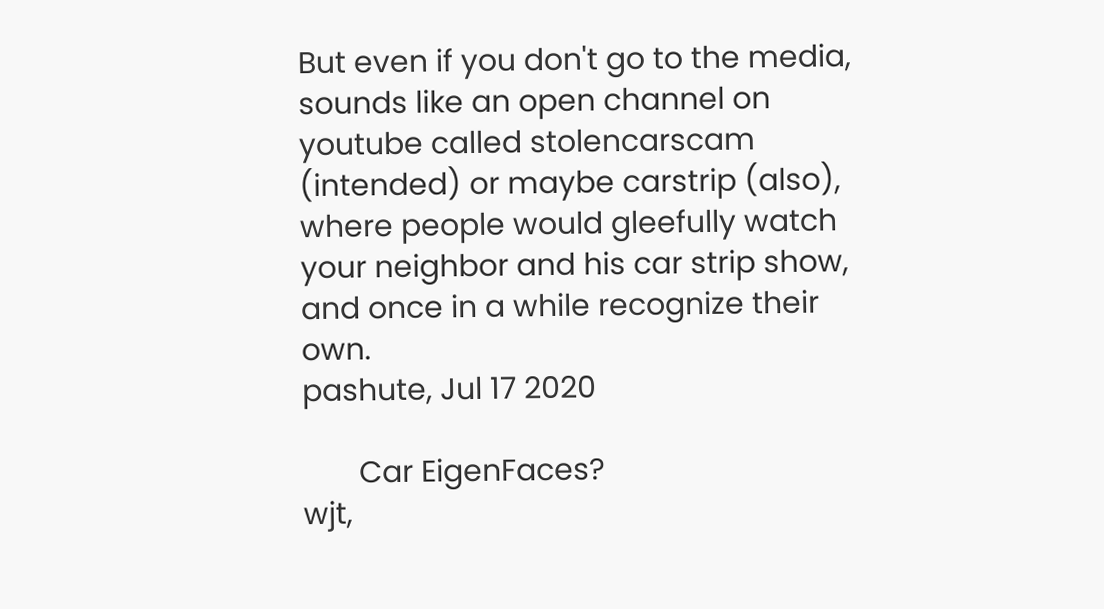But even if you don't go to the media, sounds like an open channel on youtube called stolencarscam (intended) or maybe carstrip (also), where people would gleefully watch your neighbor and his car strip show, and once in a while recognize their own.
pashute, Jul 17 2020

       Car EigenFaces?
wjt,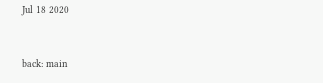Jul 18 2020


back: main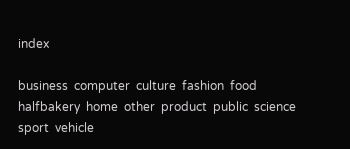index

business  computer  culture  fashion  food  halfbakery  home  other  product  public  science  sport  vehicle